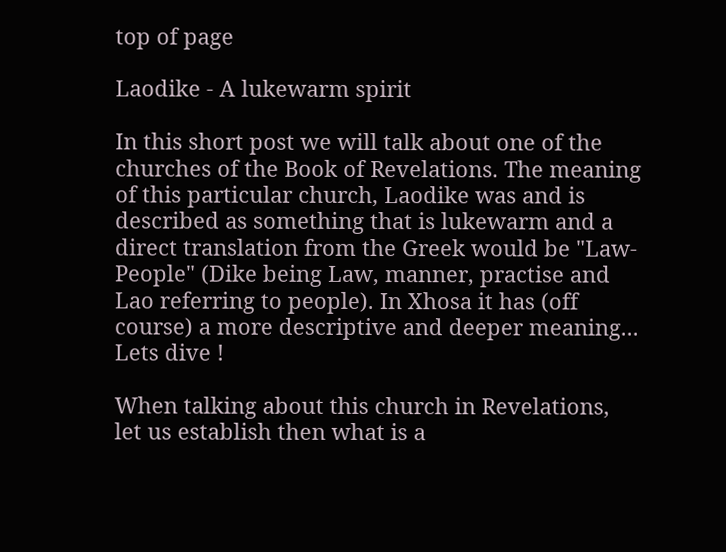top of page

Laodike - A lukewarm spirit

In this short post we will talk about one of the churches of the Book of Revelations. The meaning of this particular church, Laodike was and is described as something that is lukewarm and a direct translation from the Greek would be "Law-People" (Dike being Law, manner, practise and Lao referring to people). In Xhosa it has (off course) a more descriptive and deeper meaning... Lets dive !

When talking about this church in Revelations, let us establish then what is a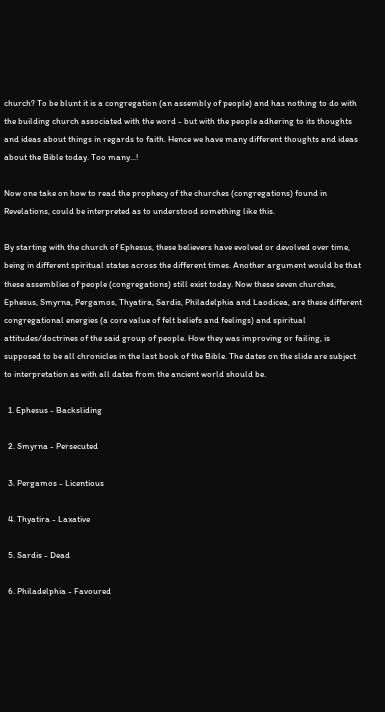church? To be blunt it is a congregation (an assembly of people) and has nothing to do with the building church associated with the word - but with the people adhering to its thoughts and ideas about things in regards to faith. Hence we have many different thoughts and ideas about the Bible today. Too many...!

Now one take on how to read the prophecy of the churches (congregations) found in Revelations, could be interpreted as to understood something like this.

By starting with the church of Ephesus, these believers have evolved or devolved over time, being in different spiritual states across the different times. Another argument would be that these assemblies of people (congregations) still exist today. Now these seven churches, Ephesus, Smyrna, Pergamos, Thyatira, Sardis, Philadelphia and Laodicea, are these different congregational energies (a core value of felt beliefs and feelings) and spiritual attitudes/doctrines of the said group of people. How they was improving or failing, is supposed to be all chronicles in the last book of the Bible. The dates on the slide are subject to interpretation as with all dates from the ancient world should be.

  1. Ephesus - Backsliding

  2. Smyrna - Persecuted

  3. Pergamos - Licentious

  4. Thyatira - Laxative

  5. Sardis - Dead

  6. Philadelphia - Favoured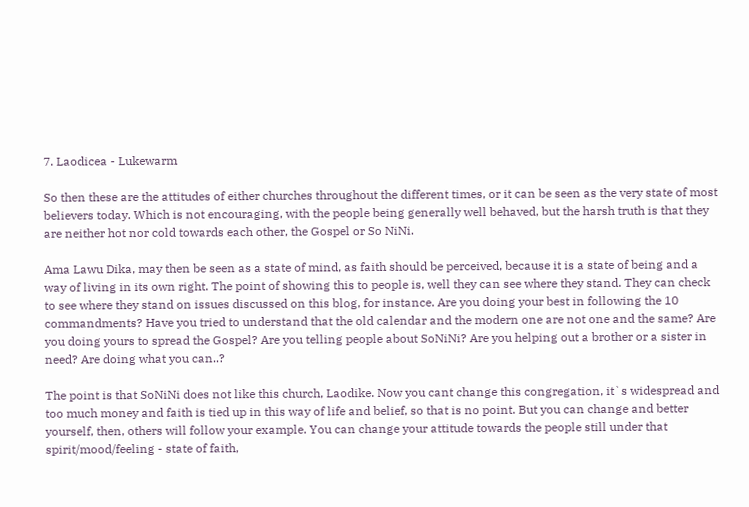7. Laodicea - Lukewarm

So then these are the attitudes of either churches throughout the different times, or it can be seen as the very state of most believers today. Which is not encouraging, with the people being generally well behaved, but the harsh truth is that they are neither hot nor cold towards each other, the Gospel or So NiNi.

Ama Lawu Dika, may then be seen as a state of mind, as faith should be perceived, because it is a state of being and a way of living in its own right. The point of showing this to people is, well they can see where they stand. They can check to see where they stand on issues discussed on this blog, for instance. Are you doing your best in following the 10 commandments? Have you tried to understand that the old calendar and the modern one are not one and the same? Are you doing yours to spread the Gospel? Are you telling people about SoNiNi? Are you helping out a brother or a sister in need? Are doing what you can..?

The point is that SoNiNi does not like this church, Laodike. Now you cant change this congregation, it`s widespread and too much money and faith is tied up in this way of life and belief, so that is no point. But you can change and better yourself, then, others will follow your example. You can change your attitude towards the people still under that spirit/mood/feeling - state of faith,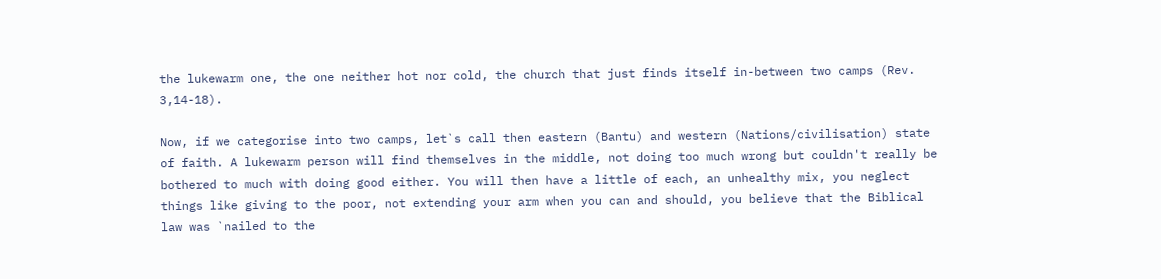the lukewarm one, the one neither hot nor cold, the church that just finds itself in-between two camps (Rev. 3,14-18).

Now, if we categorise into two camps, let`s call then eastern (Bantu) and western (Nations/civilisation) state of faith. A lukewarm person will find themselves in the middle, not doing too much wrong but couldn't really be bothered to much with doing good either. You will then have a little of each, an unhealthy mix, you neglect things like giving to the poor, not extending your arm when you can and should, you believe that the Biblical law was `nailed to the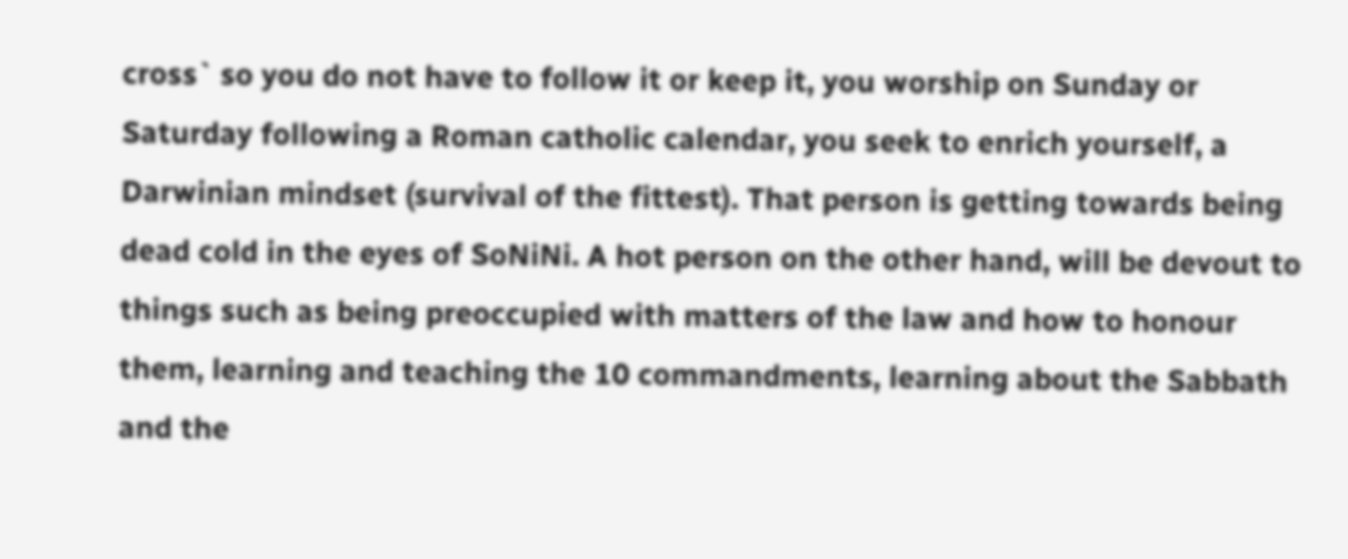cross` so you do not have to follow it or keep it, you worship on Sunday or Saturday following a Roman catholic calendar, you seek to enrich yourself, a Darwinian mindset (survival of the fittest). That person is getting towards being dead cold in the eyes of SoNiNi. A hot person on the other hand, will be devout to things such as being preoccupied with matters of the law and how to honour them, learning and teaching the 10 commandments, learning about the Sabbath and the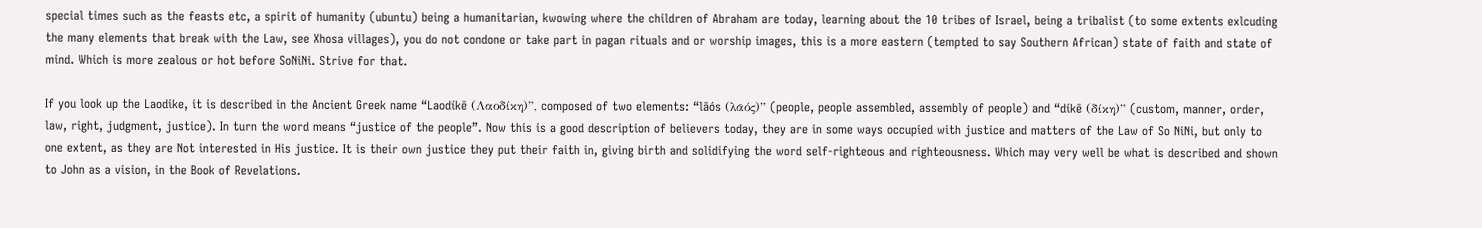special times such as the feasts etc, a spirit of humanity (ubuntu) being a humanitarian, kwowing where the children of Abraham are today, learning about the 10 tribes of Israel, being a tribalist (to some extents exlcuding the many elements that break with the Law, see Xhosa villages), you do not condone or take part in pagan rituals and or worship images, this is a more eastern (tempted to say Southern African) state of faith and state of mind. Which is more zealous or hot before SoNiNi. Strive for that.

If you look up the Laodike, it is described in the Ancient Greek name “Laodíkē (Λαοδίκη)”, composed of two elements: “lāós (λᾱός)” (people, people assembled, assembly of people) and “díkē (δίκη)” (custom, manner, order, law, right, judgment, justice). In turn the word means “justice of the people”. Now this is a good description of believers today, they are in some ways occupied with justice and matters of the Law of So NiNi, but only to one extent, as they are Not interested in His justice. It is their own justice they put their faith in, giving birth and solidifying the word self-righteous and righteousness. Which may very well be what is described and shown to John as a vision, in the Book of Revelations.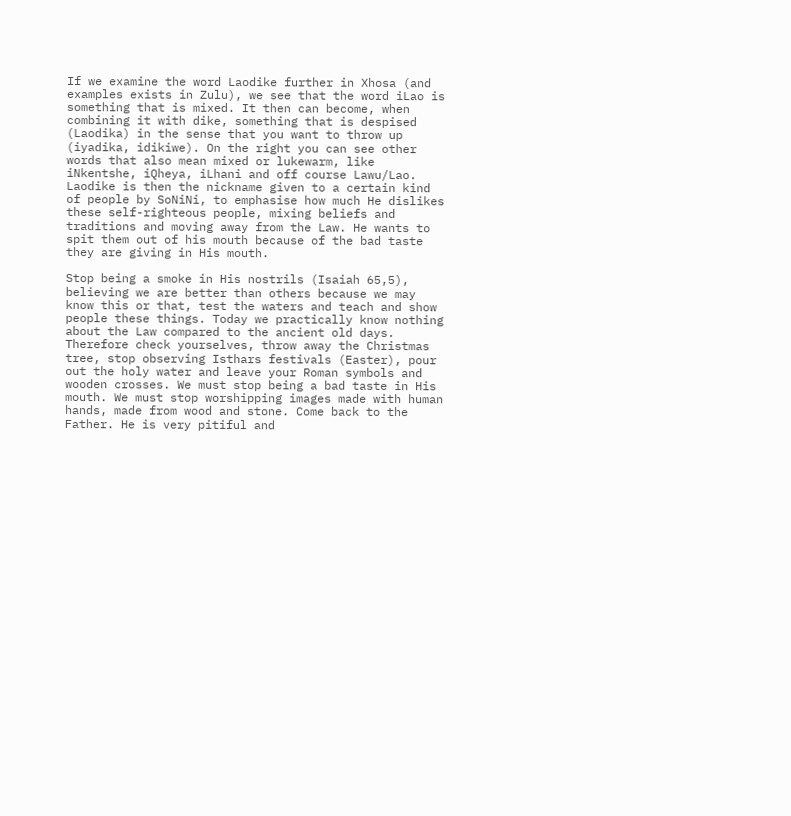If we examine the word Laodike further in Xhosa (and examples exists in Zulu), we see that the word iLao is something that is mixed. It then can become, when combining it with dike, something that is despised (Laodika) in the sense that you want to throw up (iyadika, idikiwe). On the right you can see other words that also mean mixed or lukewarm, like iNkentshe, iQheya, iLhani and off course Lawu/Lao. Laodike is then the nickname given to a certain kind of people by SoNiNi, to emphasise how much He dislikes these self-righteous people, mixing beliefs and traditions and moving away from the Law. He wants to spit them out of his mouth because of the bad taste they are giving in His mouth.

Stop being a smoke in His nostrils (Isaiah 65,5), believing we are better than others because we may know this or that, test the waters and teach and show people these things. Today we practically know nothing about the Law compared to the ancient old days. Therefore check yourselves, throw away the Christmas tree, stop observing Isthars festivals (Easter), pour out the holy water and leave your Roman symbols and wooden crosses. We must stop being a bad taste in His mouth. We must stop worshipping images made with human hands, made from wood and stone. Come back to the Father. He is very pitiful and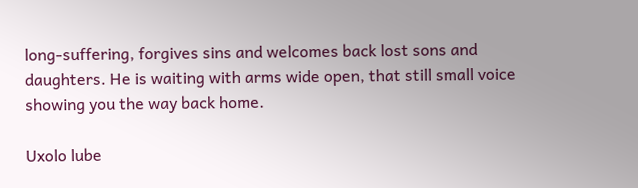long-suffering, forgives sins and welcomes back lost sons and daughters. He is waiting with arms wide open, that still small voice showing you the way back home.

Uxolo lube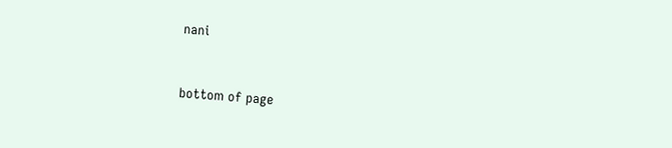nani


bottom of page